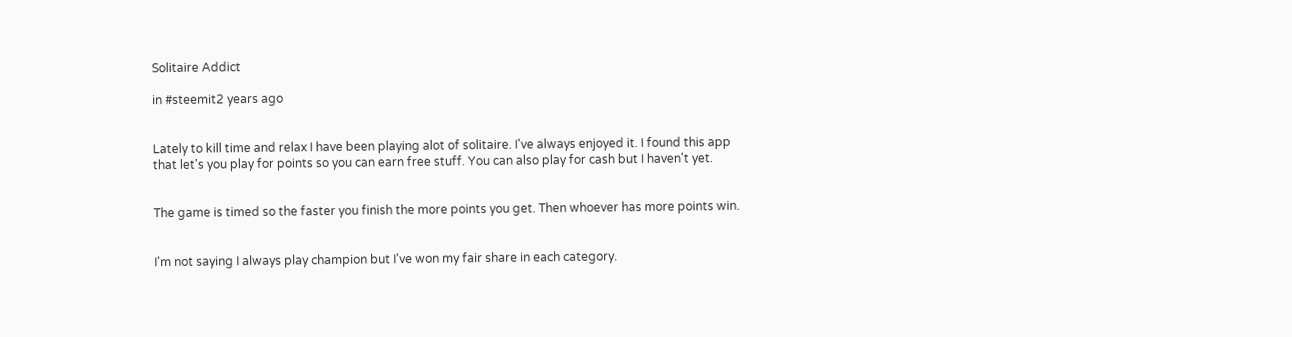Solitaire Addict

in #steemit2 years ago


Lately to kill time and relax I have been playing alot of solitaire. I've always enjoyed it. I found this app that let's you play for points so you can earn free stuff. You can also play for cash but I haven't yet.


The game is timed so the faster you finish the more points you get. Then whoever has more points win.


I'm not saying I always play champion but I've won my fair share in each category.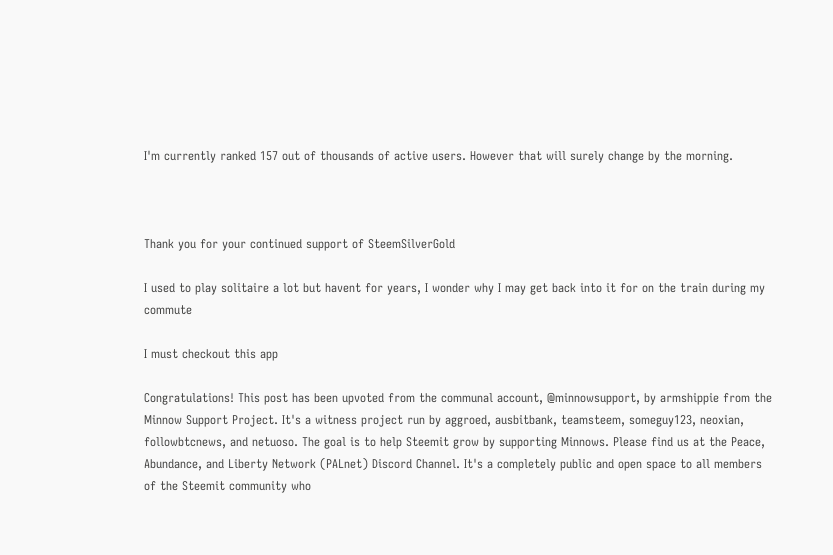I'm currently ranked 157 out of thousands of active users. However that will surely change by the morning.



Thank you for your continued support of SteemSilverGold

I used to play solitaire a lot but havent for years, I wonder why I may get back into it for on the train during my commute

I must checkout this app

Congratulations! This post has been upvoted from the communal account, @minnowsupport, by armshippie from the Minnow Support Project. It's a witness project run by aggroed, ausbitbank, teamsteem, someguy123, neoxian, followbtcnews, and netuoso. The goal is to help Steemit grow by supporting Minnows. Please find us at the Peace, Abundance, and Liberty Network (PALnet) Discord Channel. It's a completely public and open space to all members of the Steemit community who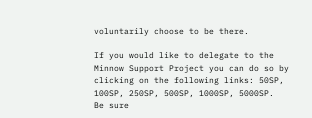voluntarily choose to be there.

If you would like to delegate to the Minnow Support Project you can do so by clicking on the following links: 50SP, 100SP, 250SP, 500SP, 1000SP, 5000SP.
Be sure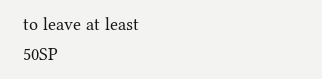to leave at least 50SP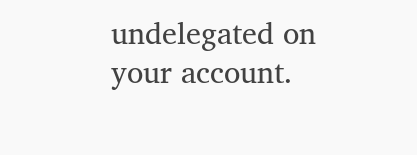undelegated on your account.